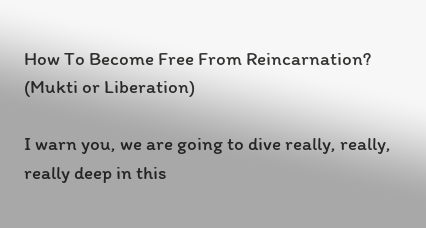How To Become Free From Reincarnation? (Mukti or Liberation)

I warn you, we are going to dive really, really, really deep in this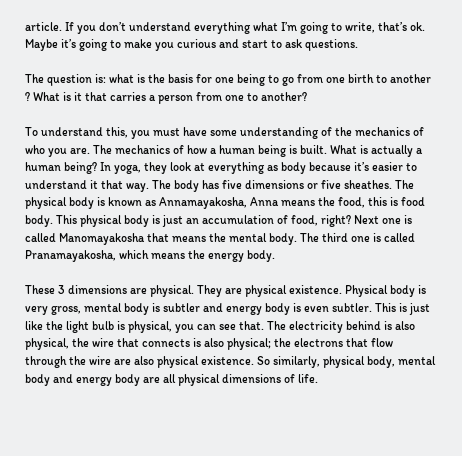article. If you don’t understand everything what I’m going to write, that’s ok. Maybe it’s going to make you curious and start to ask questions.

The question is: what is the basis for one being to go from one birth to another ? What is it that carries a person from one to another?

To understand this, you must have some understanding of the mechanics of who you are. The mechanics of how a human being is built. What is actually a human being? In yoga, they look at everything as body because it’s easier to understand it that way. The body has five dimensions or five sheathes. The physical body is known as Annamayakosha, Anna means the food, this is food body. This physical body is just an accumulation of food, right? Next one is called Manomayakosha that means the mental body. The third one is called Pranamayakosha, which means the energy body.

These 3 dimensions are physical. They are physical existence. Physical body is very gross, mental body is subtler and energy body is even subtler. This is just like the light bulb is physical, you can see that. The electricity behind is also physical, the wire that connects is also physical; the electrons that flow through the wire are also physical existence. So similarly, physical body, mental body and energy body are all physical dimensions of life.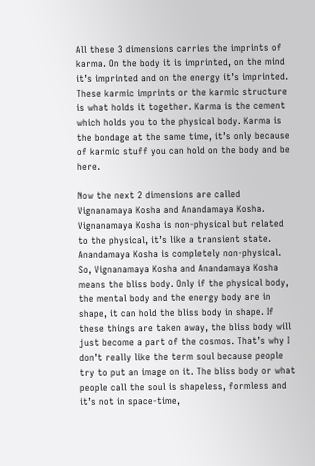All these 3 dimensions carries the imprints of karma. On the body it is imprinted, on the mind it’s imprinted and on the energy it’s imprinted. These karmic imprints or the karmic structure is what holds it together. Karma is the cement which holds you to the physical body. Karma is the bondage at the same time, it’s only because of karmic stuff you can hold on the body and be here.

Now the next 2 dimensions are called Vignanamaya Kosha and Anandamaya Kosha. Vignanamaya Kosha is non-physical but related to the physical, it’s like a transient state. Anandamaya Kosha is completely non-physical. So, Vignanamaya Kosha and Anandamaya Kosha means the bliss body. Only if the physical body, the mental body and the energy body are in shape, it can hold the bliss body in shape. If these things are taken away, the bliss body will just become a part of the cosmos. That’s why I don’t really like the term soul because people try to put an image on it. The bliss body or what people call the soul is shapeless, formless and it’s not in space-time,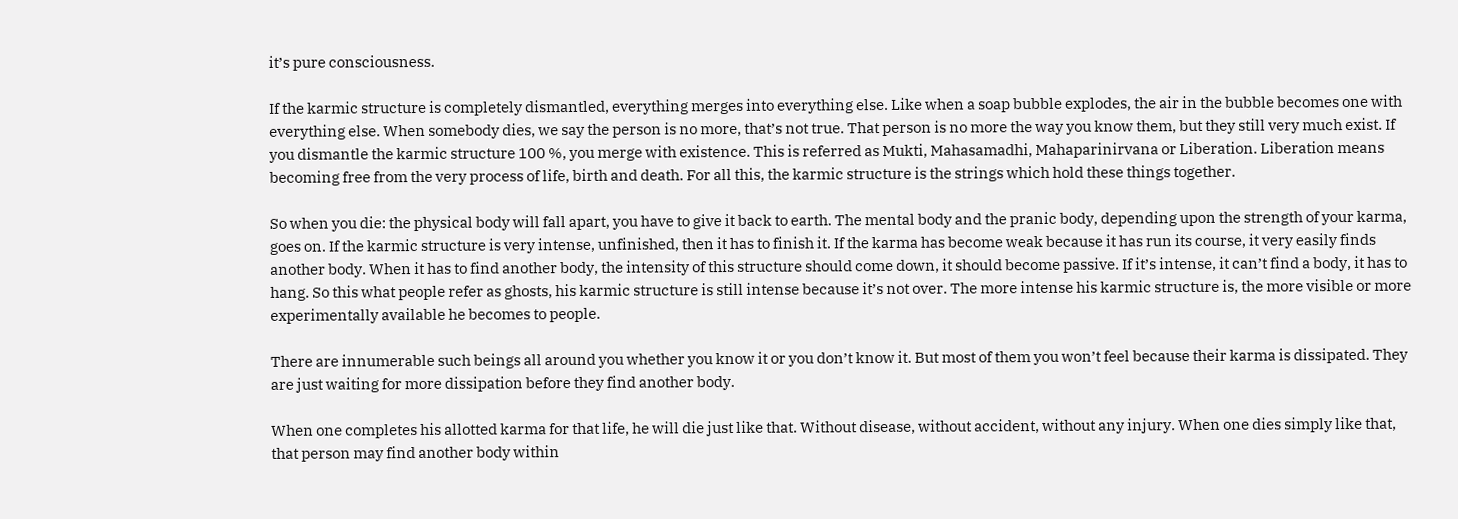it’s pure consciousness.

If the karmic structure is completely dismantled, everything merges into everything else. Like when a soap bubble explodes, the air in the bubble becomes one with everything else. When somebody dies, we say the person is no more, that’s not true. That person is no more the way you know them, but they still very much exist. If you dismantle the karmic structure 100 %, you merge with existence. This is referred as Mukti, Mahasamadhi, Mahaparinirvana or Liberation. Liberation means becoming free from the very process of life, birth and death. For all this, the karmic structure is the strings which hold these things together.

So when you die: the physical body will fall apart, you have to give it back to earth. The mental body and the pranic body, depending upon the strength of your karma, goes on. If the karmic structure is very intense, unfinished, then it has to finish it. If the karma has become weak because it has run its course, it very easily finds another body. When it has to find another body, the intensity of this structure should come down, it should become passive. If it’s intense, it can’t find a body, it has to hang. So this what people refer as ghosts, his karmic structure is still intense because it’s not over. The more intense his karmic structure is, the more visible or more experimentally available he becomes to people.

There are innumerable such beings all around you whether you know it or you don’t know it. But most of them you won’t feel because their karma is dissipated. They are just waiting for more dissipation before they find another body.

When one completes his allotted karma for that life, he will die just like that. Without disease, without accident, without any injury. When one dies simply like that, that person may find another body within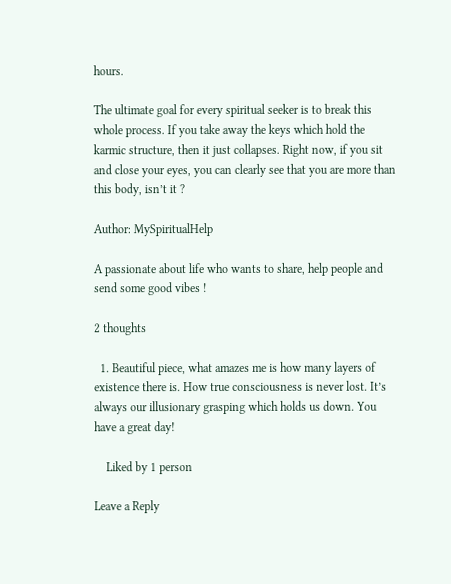hours.

The ultimate goal for every spiritual seeker is to break this whole process. If you take away the keys which hold the karmic structure, then it just collapses. Right now, if you sit and close your eyes, you can clearly see that you are more than this body, isn’t it ?

Author: MySpiritualHelp

A passionate about life who wants to share, help people and send some good vibes !

2 thoughts

  1. Beautiful piece, what amazes me is how many layers of existence there is. How true consciousness is never lost. It’s always our illusionary grasping which holds us down. You have a great day!

    Liked by 1 person

Leave a Reply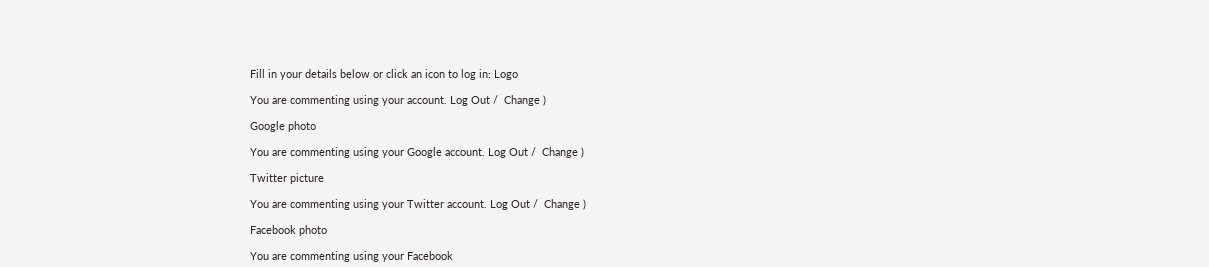Fill in your details below or click an icon to log in: Logo

You are commenting using your account. Log Out /  Change )

Google photo

You are commenting using your Google account. Log Out /  Change )

Twitter picture

You are commenting using your Twitter account. Log Out /  Change )

Facebook photo

You are commenting using your Facebook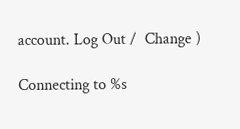account. Log Out /  Change )

Connecting to %s